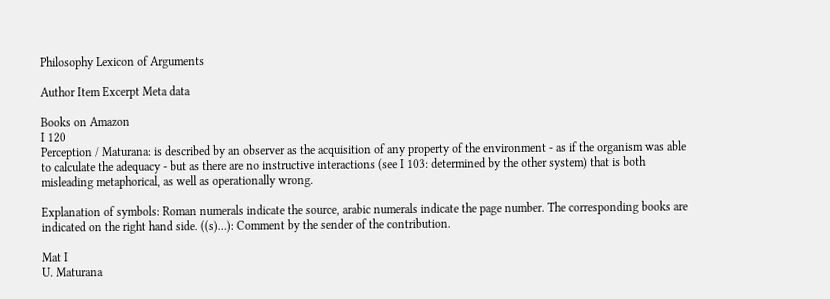Philosophy Lexicon of Arguments

Author Item Excerpt Meta data

Books on Amazon
I 120
Perception / Maturana: is described by an observer as the acquisition of any property of the environment - as if the organism was able to calculate the adequacy - but as there are no instructive interactions (see I 103: determined by the other system) that is both misleading metaphorical, as well as operationally wrong.

Explanation of symbols: Roman numerals indicate the source, arabic numerals indicate the page number. The corresponding books are indicated on the right hand side. ((s)…): Comment by the sender of the contribution.

Mat I
U. Maturana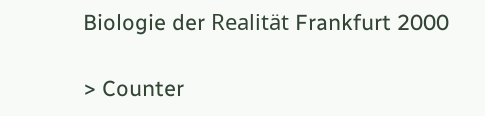Biologie der Realität Frankfurt 2000

> Counter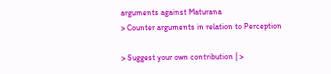arguments against Maturana
> Counter arguments in relation to Perception

> Suggest your own contribution | >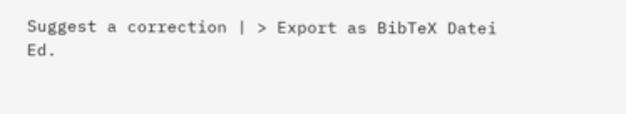Suggest a correction | > Export as BibTeX Datei
Ed.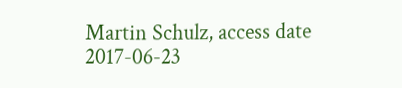Martin Schulz, access date 2017-06-23